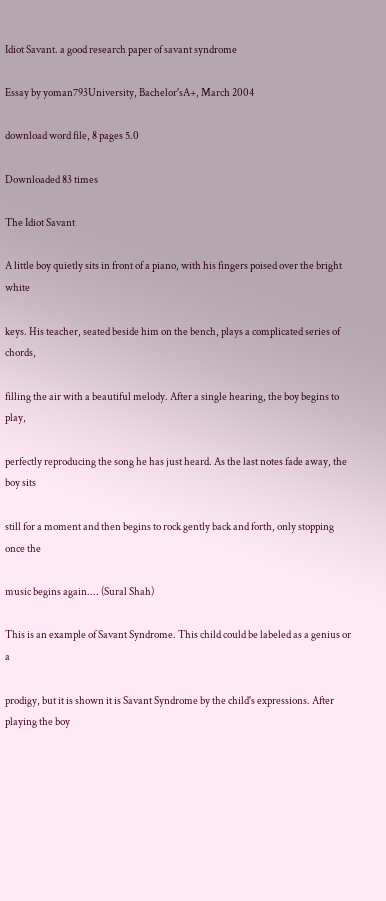Idiot Savant. a good research paper of savant syndrome

Essay by yoman793University, Bachelor'sA+, March 2004

download word file, 8 pages 5.0

Downloaded 83 times

The Idiot Savant

A little boy quietly sits in front of a piano, with his fingers poised over the bright white

keys. His teacher, seated beside him on the bench, plays a complicated series of chords,

filling the air with a beautiful melody. After a single hearing, the boy begins to play,

perfectly reproducing the song he has just heard. As the last notes fade away, the boy sits

still for a moment and then begins to rock gently back and forth, only stopping once the

music begins again.... (Sural Shah)

This is an example of Savant Syndrome. This child could be labeled as a genius or a

prodigy, but it is shown it is Savant Syndrome by the child's expressions. After playing the boy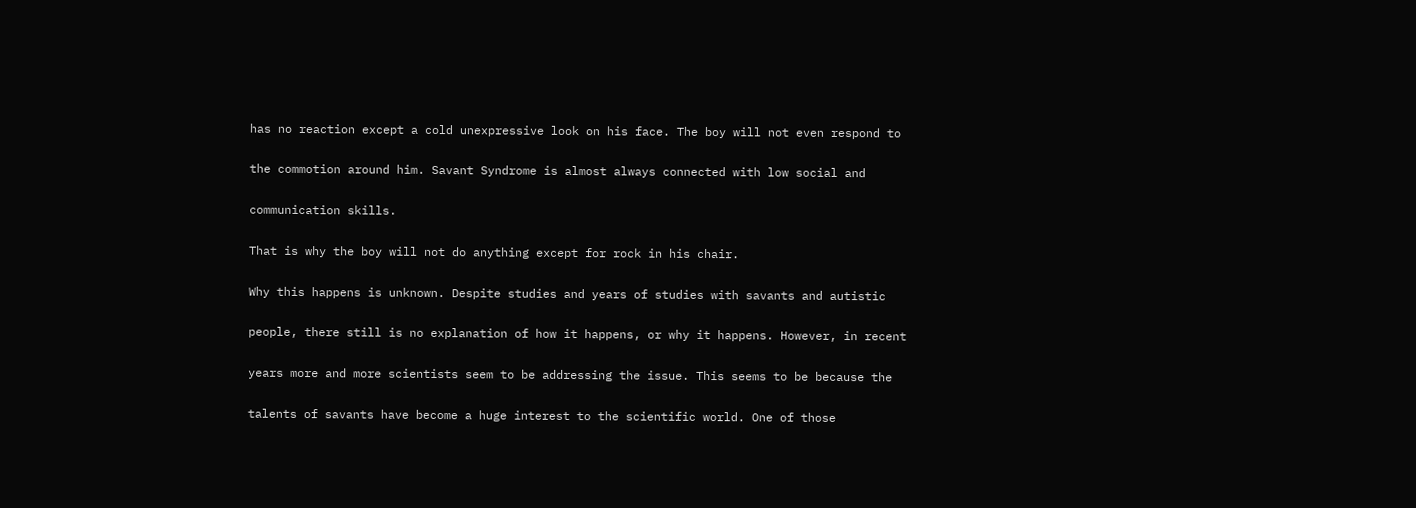has no reaction except a cold unexpressive look on his face. The boy will not even respond to

the commotion around him. Savant Syndrome is almost always connected with low social and

communication skills.

That is why the boy will not do anything except for rock in his chair.

Why this happens is unknown. Despite studies and years of studies with savants and autistic

people, there still is no explanation of how it happens, or why it happens. However, in recent

years more and more scientists seem to be addressing the issue. This seems to be because the

talents of savants have become a huge interest to the scientific world. One of those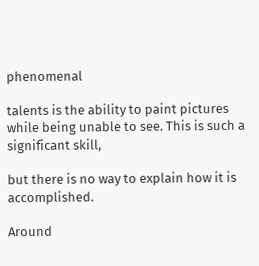phenomenal

talents is the ability to paint pictures while being unable to see. This is such a significant skill,

but there is no way to explain how it is accomplished.

Around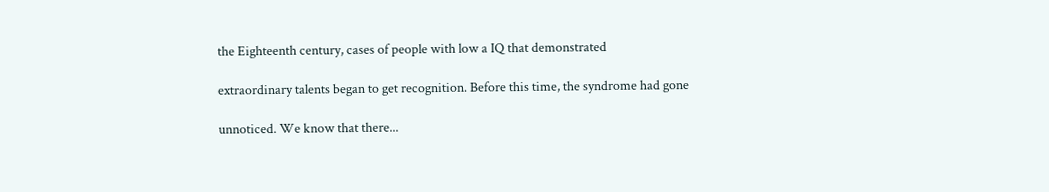the Eighteenth century, cases of people with low a IQ that demonstrated

extraordinary talents began to get recognition. Before this time, the syndrome had gone

unnoticed. We know that there...